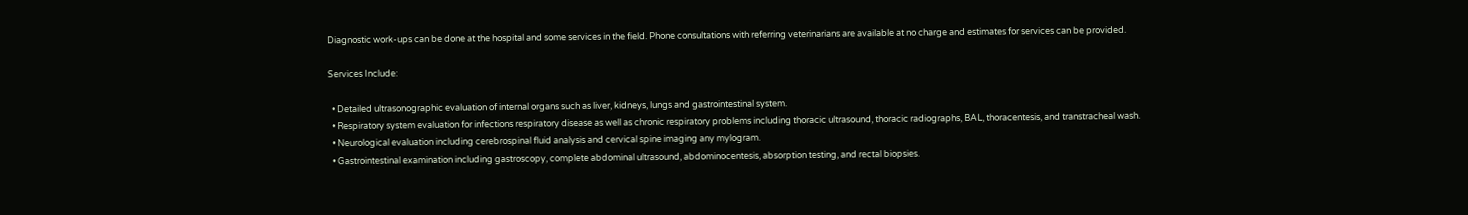Diagnostic work-ups can be done at the hospital and some services in the field. Phone consultations with referring veterinarians are available at no charge and estimates for services can be provided.

Services Include:

  • Detailed ultrasonographic evaluation of internal organs such as liver, kidneys, lungs and gastrointestinal system.
  • Respiratory system evaluation for infections respiratory disease as well as chronic respiratory problems including thoracic ultrasound, thoracic radiographs, BAL, thoracentesis, and transtracheal wash.
  • Neurological evaluation including cerebrospinal fluid analysis and cervical spine imaging any mylogram.
  • Gastrointestinal examination including gastroscopy, complete abdominal ultrasound, abdominocentesis, absorption testing, and rectal biopsies.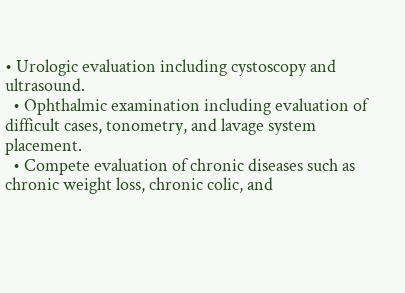• Urologic evaluation including cystoscopy and ultrasound.
  • Ophthalmic examination including evaluation of difficult cases, tonometry, and lavage system placement.
  • Compete evaluation of chronic diseases such as chronic weight loss, chronic colic, and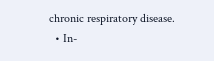chronic respiratory disease.
  • In-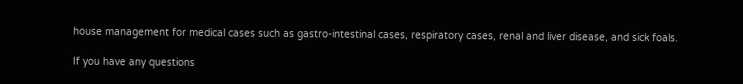house management for medical cases such as gastro-intestinal cases, respiratory cases, renal and liver disease, and sick foals.

If you have any questions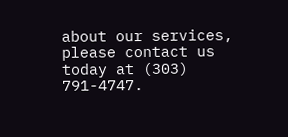about our services, please contact us today at (303) 791-4747.